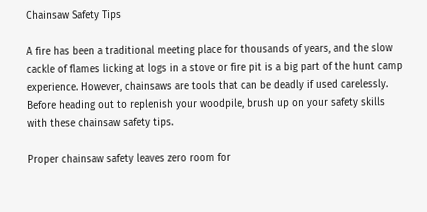Chainsaw Safety Tips

A fire has been a traditional meeting place for thousands of years, and the slow cackle of flames licking at logs in a stove or fire pit is a big part of the hunt camp experience. However, chainsaws are tools that can be deadly if used carelessly. Before heading out to replenish your woodpile, brush up on your safety skills with these chainsaw safety tips.

Proper chainsaw safety leaves zero room for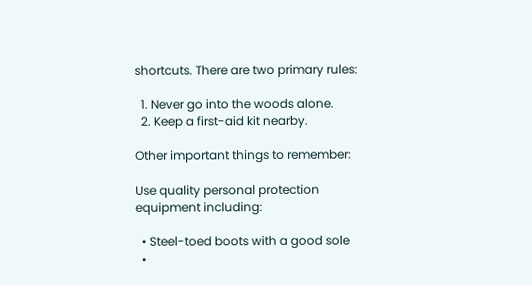shortcuts. There are two primary rules:

  1. Never go into the woods alone.
  2. Keep a first-aid kit nearby.

Other important things to remember:

Use quality personal protection equipment including:

  • Steel-toed boots with a good sole
  •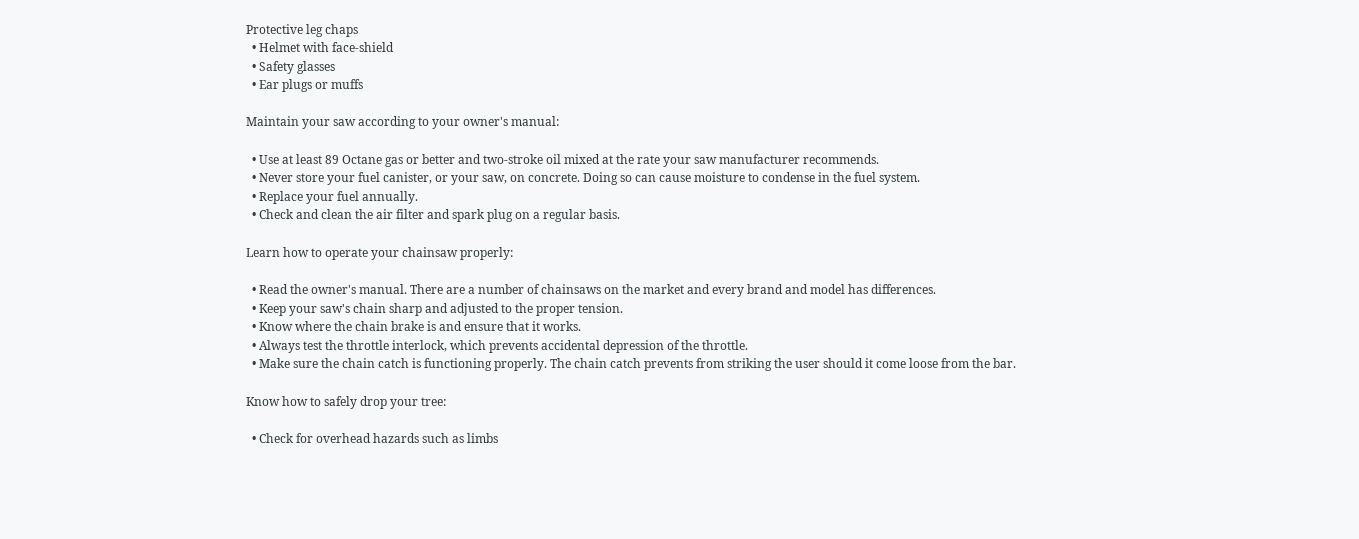Protective leg chaps
  • Helmet with face-shield
  • Safety glasses
  • Ear plugs or muffs

Maintain your saw according to your owner's manual:

  • Use at least 89 Octane gas or better and two-stroke oil mixed at the rate your saw manufacturer recommends.
  • Never store your fuel canister, or your saw, on concrete. Doing so can cause moisture to condense in the fuel system.
  • Replace your fuel annually.
  • Check and clean the air filter and spark plug on a regular basis.

Learn how to operate your chainsaw properly:

  • Read the owner's manual. There are a number of chainsaws on the market and every brand and model has differences.
  • Keep your saw's chain sharp and adjusted to the proper tension.
  • Know where the chain brake is and ensure that it works.
  • Always test the throttle interlock, which prevents accidental depression of the throttle.
  • Make sure the chain catch is functioning properly. The chain catch prevents from striking the user should it come loose from the bar.

Know how to safely drop your tree:

  • Check for overhead hazards such as limbs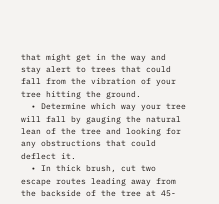that might get in the way and stay alert to trees that could fall from the vibration of your tree hitting the ground.
  • Determine which way your tree will fall by gauging the natural lean of the tree and looking for any obstructions that could deflect it.
  • In thick brush, cut two escape routes leading away from the backside of the tree at 45-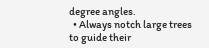degree angles.
  • Always notch large trees to guide their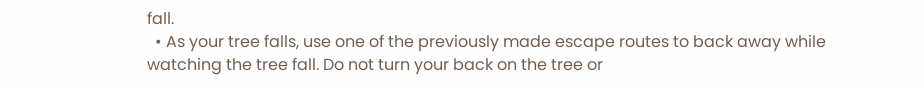fall.
  • As your tree falls, use one of the previously made escape routes to back away while watching the tree fall. Do not turn your back on the tree or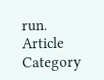run.
Article Category